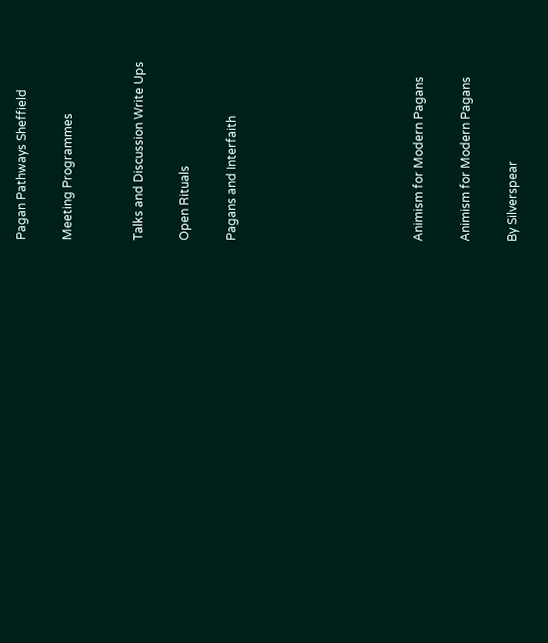Pagan Pathways Sheffield

Meeting Programmes


Talks and Discussion Write Ups

Open Rituals

Pagans and Interfaith







Animism for Modern Pagans

Animism for Modern Pagans

By Silverspear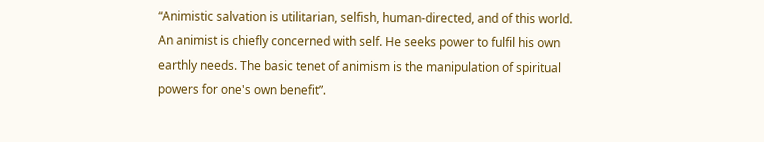“Animistic salvation is utilitarian, selfish, human-directed, and of this world. An animist is chiefly concerned with self. He seeks power to fulfil his own earthly needs. The basic tenet of animism is the manipulation of spiritual powers for one's own benefit”.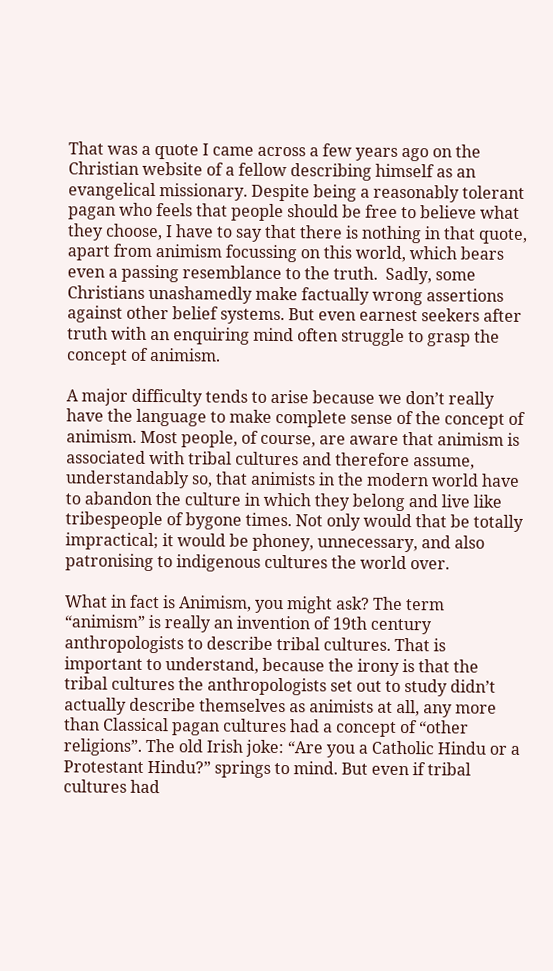That was a quote I came across a few years ago on the Christian website of a fellow describing himself as an evangelical missionary. Despite being a reasonably tolerant pagan who feels that people should be free to believe what they choose, I have to say that there is nothing in that quote, apart from animism focussing on this world, which bears even a passing resemblance to the truth.  Sadly, some Christians unashamedly make factually wrong assertions against other belief systems. But even earnest seekers after truth with an enquiring mind often struggle to grasp the concept of animism.

A major difficulty tends to arise because we don’t really have the language to make complete sense of the concept of animism. Most people, of course, are aware that animism is associated with tribal cultures and therefore assume, understandably so, that animists in the modern world have to abandon the culture in which they belong and live like tribespeople of bygone times. Not only would that be totally impractical; it would be phoney, unnecessary, and also patronising to indigenous cultures the world over.

What in fact is Animism, you might ask? The term “animism” is really an invention of 19th century anthropologists to describe tribal cultures. That is important to understand, because the irony is that the tribal cultures the anthropologists set out to study didn’t actually describe themselves as animists at all, any more than Classical pagan cultures had a concept of “other religions”. The old Irish joke: “Are you a Catholic Hindu or a Protestant Hindu?” springs to mind. But even if tribal cultures had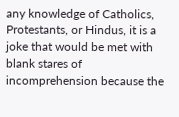any knowledge of Catholics, Protestants, or Hindus, it is a joke that would be met with blank stares of incomprehension because the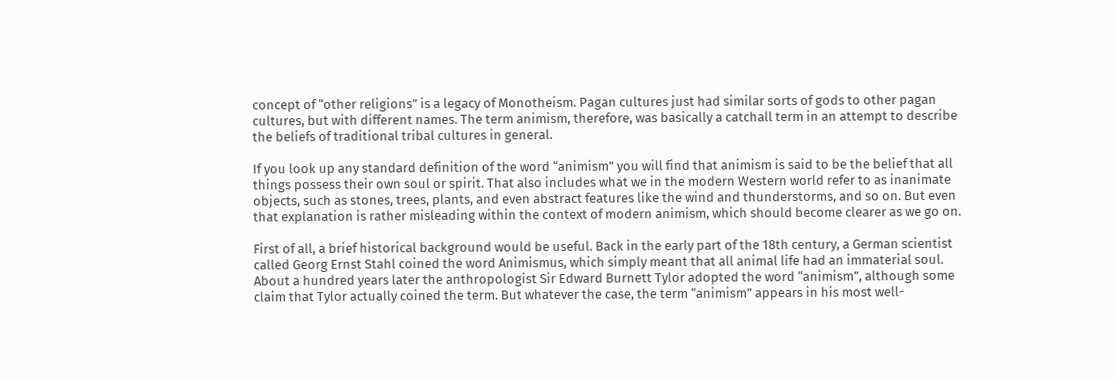concept of “other religions” is a legacy of Monotheism. Pagan cultures just had similar sorts of gods to other pagan cultures, but with different names. The term animism, therefore, was basically a catchall term in an attempt to describe the beliefs of traditional tribal cultures in general.

If you look up any standard definition of the word “animism” you will find that animism is said to be the belief that all things possess their own soul or spirit. That also includes what we in the modern Western world refer to as inanimate objects, such as stones, trees, plants, and even abstract features like the wind and thunderstorms, and so on. But even that explanation is rather misleading within the context of modern animism, which should become clearer as we go on.

First of all, a brief historical background would be useful. Back in the early part of the 18th century, a German scientist called Georg Ernst Stahl coined the word Animismus, which simply meant that all animal life had an immaterial soul. About a hundred years later the anthropologist Sir Edward Burnett Tylor adopted the word “animism”, although some claim that Tylor actually coined the term. But whatever the case, the term “animism” appears in his most well-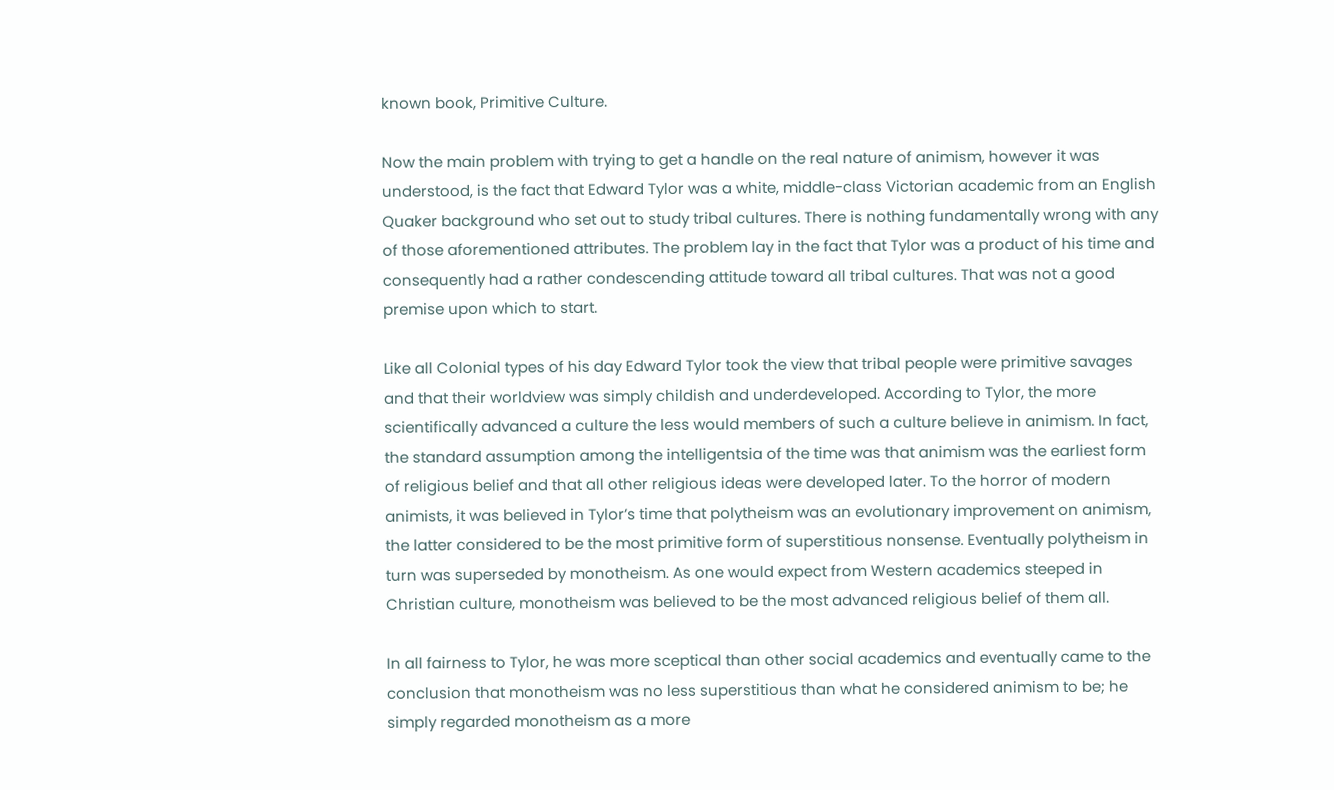known book, Primitive Culture.

Now the main problem with trying to get a handle on the real nature of animism, however it was understood, is the fact that Edward Tylor was a white, middle-class Victorian academic from an English Quaker background who set out to study tribal cultures. There is nothing fundamentally wrong with any of those aforementioned attributes. The problem lay in the fact that Tylor was a product of his time and consequently had a rather condescending attitude toward all tribal cultures. That was not a good premise upon which to start.

Like all Colonial types of his day Edward Tylor took the view that tribal people were primitive savages and that their worldview was simply childish and underdeveloped. According to Tylor, the more scientifically advanced a culture the less would members of such a culture believe in animism. In fact, the standard assumption among the intelligentsia of the time was that animism was the earliest form of religious belief and that all other religious ideas were developed later. To the horror of modern animists, it was believed in Tylor’s time that polytheism was an evolutionary improvement on animism, the latter considered to be the most primitive form of superstitious nonsense. Eventually polytheism in turn was superseded by monotheism. As one would expect from Western academics steeped in Christian culture, monotheism was believed to be the most advanced religious belief of them all.

In all fairness to Tylor, he was more sceptical than other social academics and eventually came to the conclusion that monotheism was no less superstitious than what he considered animism to be; he simply regarded monotheism as a more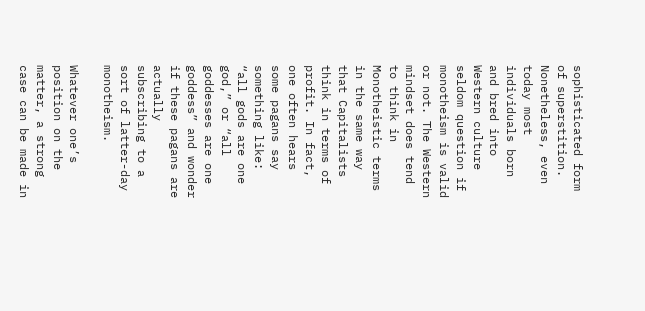sophisticated form of superstition. Nonetheless, even today most individuals born and bred into Western culture seldom question if monotheism is valid or not. The Western mindset does tend to think in Monotheistic terms in the same way that Capitalists think in terms of profit. In fact, one often hears some pagans say something like: “all gods are one god,” or “all goddesses are one goddess” and wonder if these pagans are actually subscribing to a sort of latter-day monotheism.

Whatever one’s position on the matter, a strong case can be made in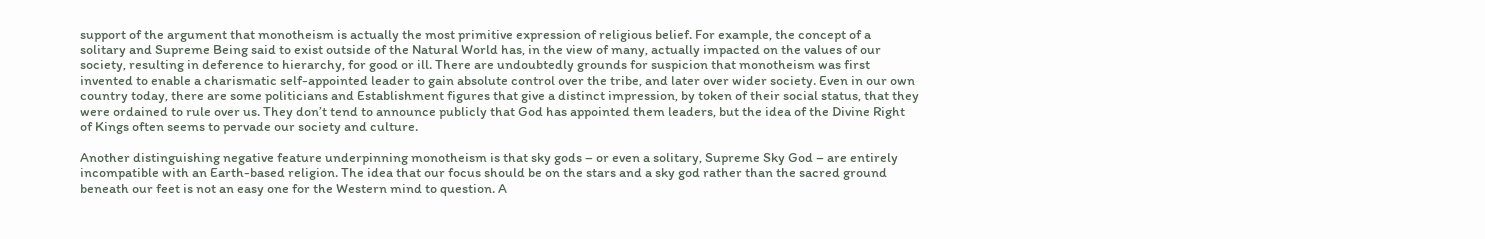support of the argument that monotheism is actually the most primitive expression of religious belief. For example, the concept of a solitary and Supreme Being said to exist outside of the Natural World has, in the view of many, actually impacted on the values of our society, resulting in deference to hierarchy, for good or ill. There are undoubtedly grounds for suspicion that monotheism was first invented to enable a charismatic self-appointed leader to gain absolute control over the tribe, and later over wider society. Even in our own country today, there are some politicians and Establishment figures that give a distinct impression, by token of their social status, that they were ordained to rule over us. They don’t tend to announce publicly that God has appointed them leaders, but the idea of the Divine Right of Kings often seems to pervade our society and culture.

Another distinguishing negative feature underpinning monotheism is that sky gods – or even a solitary, Supreme Sky God – are entirely incompatible with an Earth-based religion. The idea that our focus should be on the stars and a sky god rather than the sacred ground beneath our feet is not an easy one for the Western mind to question. A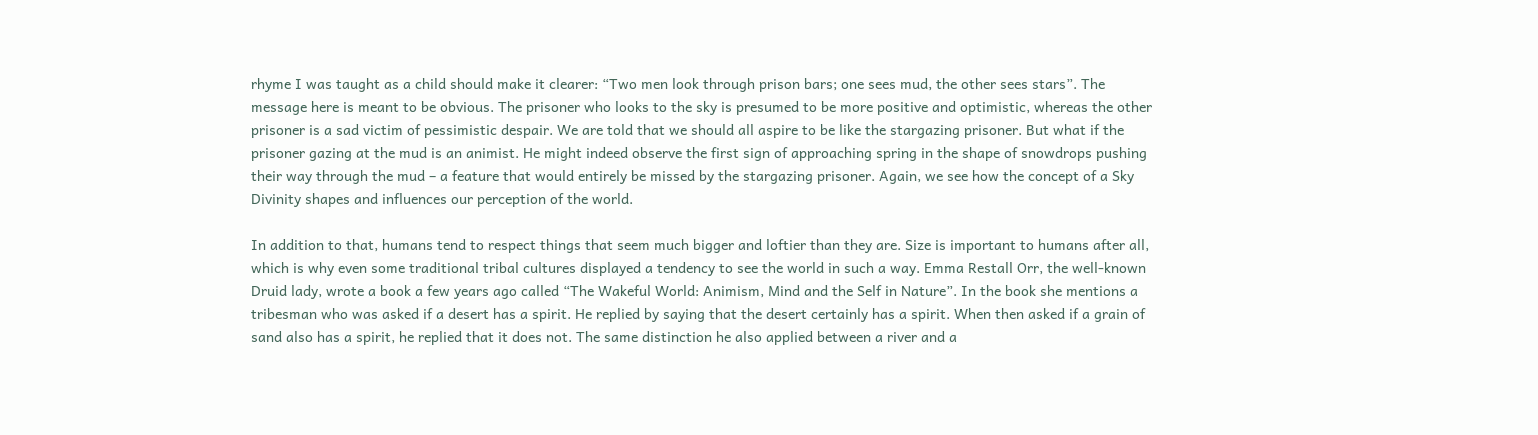rhyme I was taught as a child should make it clearer: “Two men look through prison bars; one sees mud, the other sees stars”. The message here is meant to be obvious. The prisoner who looks to the sky is presumed to be more positive and optimistic, whereas the other prisoner is a sad victim of pessimistic despair. We are told that we should all aspire to be like the stargazing prisoner. But what if the prisoner gazing at the mud is an animist. He might indeed observe the first sign of approaching spring in the shape of snowdrops pushing their way through the mud – a feature that would entirely be missed by the stargazing prisoner. Again, we see how the concept of a Sky Divinity shapes and influences our perception of the world.

In addition to that, humans tend to respect things that seem much bigger and loftier than they are. Size is important to humans after all, which is why even some traditional tribal cultures displayed a tendency to see the world in such a way. Emma Restall Orr, the well-known Druid lady, wrote a book a few years ago called “The Wakeful World: Animism, Mind and the Self in Nature”. In the book she mentions a tribesman who was asked if a desert has a spirit. He replied by saying that the desert certainly has a spirit. When then asked if a grain of sand also has a spirit, he replied that it does not. The same distinction he also applied between a river and a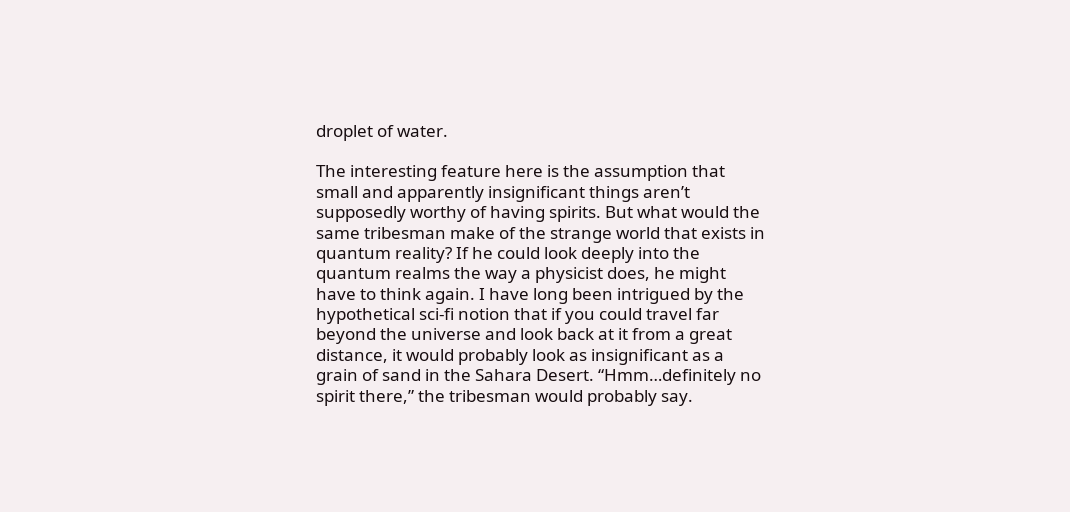droplet of water.

The interesting feature here is the assumption that small and apparently insignificant things aren’t supposedly worthy of having spirits. But what would the same tribesman make of the strange world that exists in quantum reality? If he could look deeply into the quantum realms the way a physicist does, he might have to think again. I have long been intrigued by the hypothetical sci-fi notion that if you could travel far beyond the universe and look back at it from a great distance, it would probably look as insignificant as a grain of sand in the Sahara Desert. “Hmm…definitely no spirit there,” the tribesman would probably say.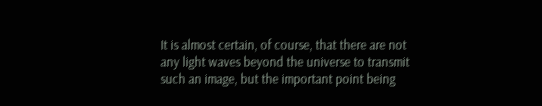It is almost certain, of course, that there are not any light waves beyond the universe to transmit such an image, but the important point being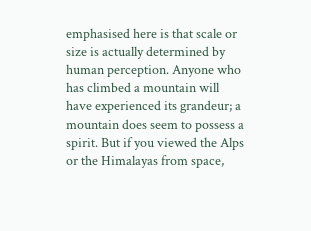emphasised here is that scale or size is actually determined by human perception. Anyone who has climbed a mountain will have experienced its grandeur; a mountain does seem to possess a spirit. But if you viewed the Alps or the Himalayas from space,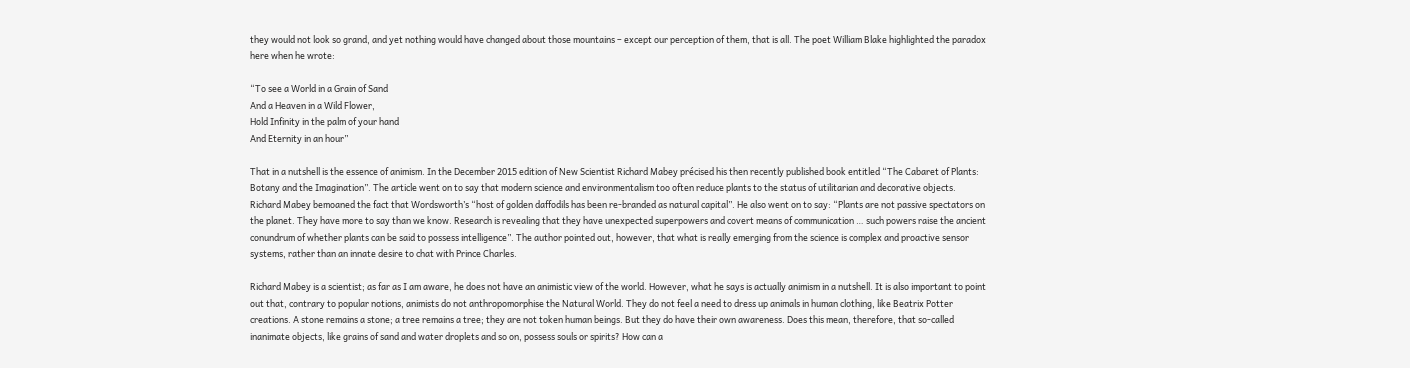they would not look so grand, and yet nothing would have changed about those mountains – except our perception of them, that is all. The poet William Blake highlighted the paradox here when he wrote:

“To see a World in a Grain of Sand
And a Heaven in a Wild Flower,
Hold Infinity in the palm of your hand
And Eternity in an hour”

That in a nutshell is the essence of animism. In the December 2015 edition of New Scientist Richard Mabey précised his then recently published book entitled “The Cabaret of Plants: Botany and the Imagination”. The article went on to say that modern science and environmentalism too often reduce plants to the status of utilitarian and decorative objects. Richard Mabey bemoaned the fact that Wordsworth’s “host of golden daffodils has been re-branded as natural capital”. He also went on to say: “Plants are not passive spectators on the planet. They have more to say than we know. Research is revealing that they have unexpected superpowers and covert means of communication … such powers raise the ancient conundrum of whether plants can be said to possess intelligence”. The author pointed out, however, that what is really emerging from the science is complex and proactive sensor systems, rather than an innate desire to chat with Prince Charles.

Richard Mabey is a scientist; as far as I am aware, he does not have an animistic view of the world. However, what he says is actually animism in a nutshell. It is also important to point out that, contrary to popular notions, animists do not anthropomorphise the Natural World. They do not feel a need to dress up animals in human clothing, like Beatrix Potter creations. A stone remains a stone; a tree remains a tree; they are not token human beings. But they do have their own awareness. Does this mean, therefore, that so-called inanimate objects, like grains of sand and water droplets and so on, possess souls or spirits? How can a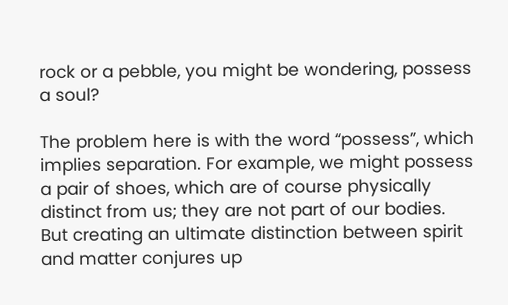rock or a pebble, you might be wondering, possess a soul?

The problem here is with the word “possess”, which implies separation. For example, we might possess a pair of shoes, which are of course physically distinct from us; they are not part of our bodies.  But creating an ultimate distinction between spirit and matter conjures up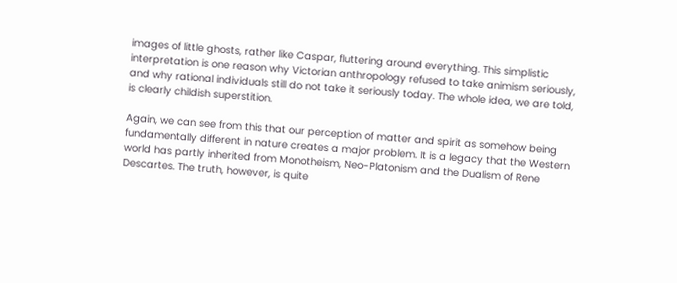images of little ghosts, rather like Caspar, fluttering around everything. This simplistic interpretation is one reason why Victorian anthropology refused to take animism seriously, and why rational individuals still do not take it seriously today. The whole idea, we are told, is clearly childish superstition.

Again, we can see from this that our perception of matter and spirit as somehow being fundamentally different in nature creates a major problem. It is a legacy that the Western world has partly inherited from Monotheism, Neo-Platonism and the Dualism of Rene Descartes. The truth, however, is quite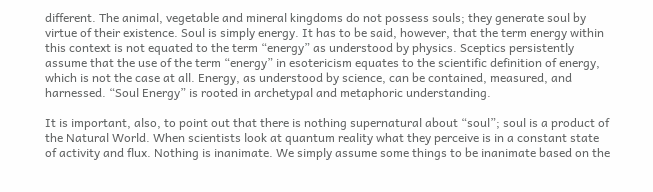different. The animal, vegetable and mineral kingdoms do not possess souls; they generate soul by virtue of their existence. Soul is simply energy. It has to be said, however, that the term energy within this context is not equated to the term “energy” as understood by physics. Sceptics persistently assume that the use of the term “energy” in esotericism equates to the scientific definition of energy, which is not the case at all. Energy, as understood by science, can be contained, measured, and harnessed. “Soul Energy” is rooted in archetypal and metaphoric understanding.

It is important, also, to point out that there is nothing supernatural about “soul”; soul is a product of the Natural World. When scientists look at quantum reality what they perceive is in a constant state of activity and flux. Nothing is inanimate. We simply assume some things to be inanimate based on the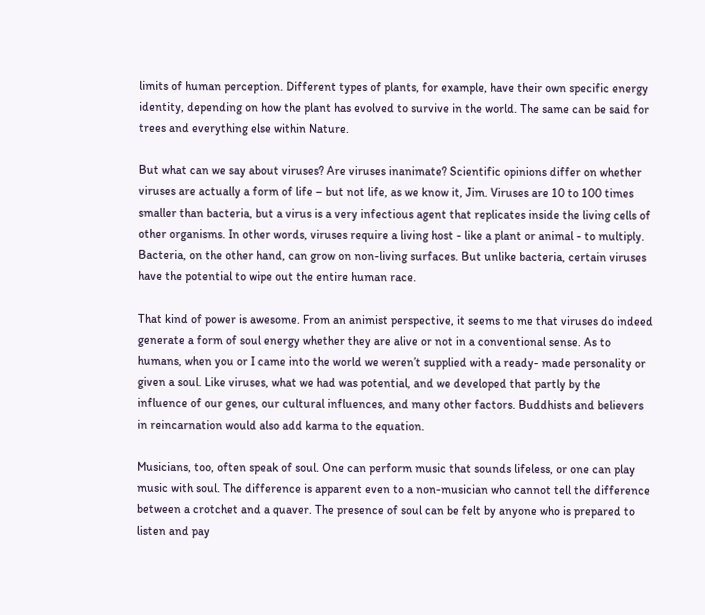limits of human perception. Different types of plants, for example, have their own specific energy identity, depending on how the plant has evolved to survive in the world. The same can be said for trees and everything else within Nature.

But what can we say about viruses? Are viruses inanimate? Scientific opinions differ on whether viruses are actually a form of life – but not life, as we know it, Jim. Viruses are 10 to 100 times smaller than bacteria, but a virus is a very infectious agent that replicates inside the living cells of other organisms. In other words, viruses require a living host - like a plant or animal - to multiply. Bacteria, on the other hand, can grow on non-living surfaces. But unlike bacteria, certain viruses have the potential to wipe out the entire human race.

That kind of power is awesome. From an animist perspective, it seems to me that viruses do indeed generate a form of soul energy whether they are alive or not in a conventional sense. As to humans, when you or I came into the world we weren’t supplied with a ready- made personality or given a soul. Like viruses, what we had was potential, and we developed that partly by the influence of our genes, our cultural influences, and many other factors. Buddhists and believers in reincarnation would also add karma to the equation.

Musicians, too, often speak of soul. One can perform music that sounds lifeless, or one can play music with soul. The difference is apparent even to a non-musician who cannot tell the difference between a crotchet and a quaver. The presence of soul can be felt by anyone who is prepared to listen and pay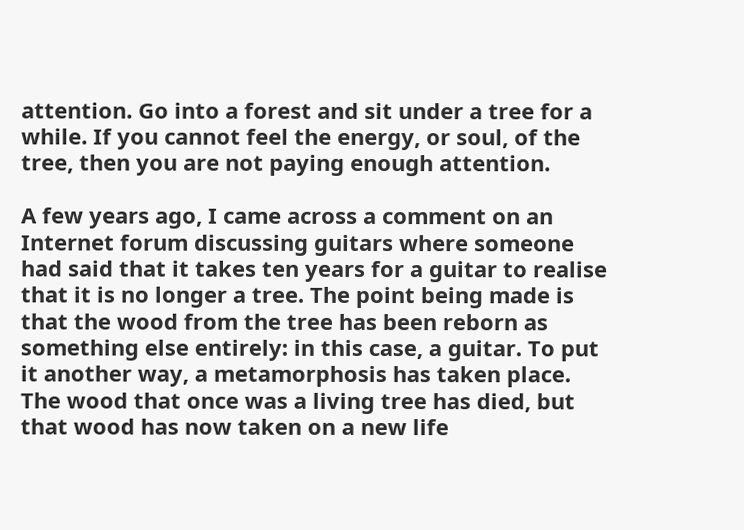attention. Go into a forest and sit under a tree for a while. If you cannot feel the energy, or soul, of the tree, then you are not paying enough attention.

A few years ago, I came across a comment on an Internet forum discussing guitars where someone had said that it takes ten years for a guitar to realise that it is no longer a tree. The point being made is that the wood from the tree has been reborn as something else entirely: in this case, a guitar. To put it another way, a metamorphosis has taken place. The wood that once was a living tree has died, but that wood has now taken on a new life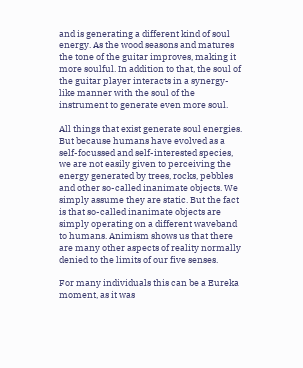and is generating a different kind of soul energy. As the wood seasons and matures the tone of the guitar improves, making it more soulful. In addition to that, the soul of the guitar player interacts in a synergy-like manner with the soul of the instrument to generate even more soul.

All things that exist generate soul energies. But because humans have evolved as a self-focussed and self-interested species, we are not easily given to perceiving the energy generated by trees, rocks, pebbles and other so-called inanimate objects. We simply assume they are static. But the fact is that so-called inanimate objects are simply operating on a different waveband to humans. Animism shows us that there are many other aspects of reality normally denied to the limits of our five senses.

For many individuals this can be a Eureka moment, as it was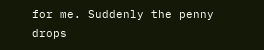for me. Suddenly the penny drops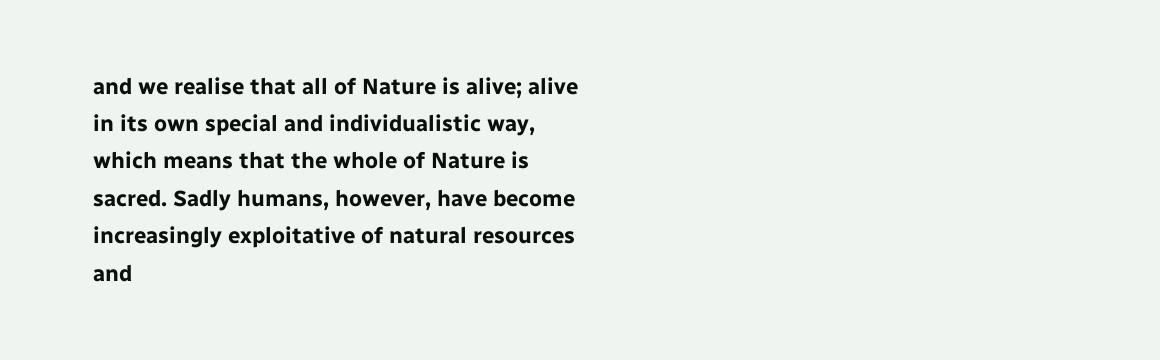and we realise that all of Nature is alive; alive in its own special and individualistic way, which means that the whole of Nature is sacred. Sadly humans, however, have become increasingly exploitative of natural resources and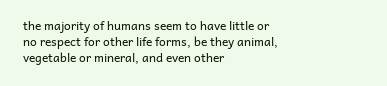the majority of humans seem to have little or no respect for other life forms, be they animal, vegetable or mineral, and even other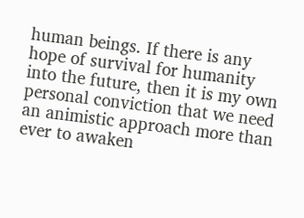human beings. If there is any hope of survival for humanity into the future, then it is my own personal conviction that we need an animistic approach more than ever to awaken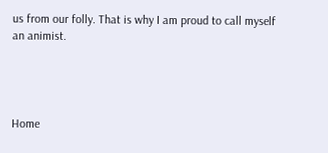us from our folly. That is why I am proud to call myself an animist.




Home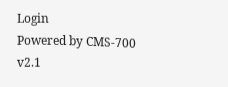Login
Powered by CMS-700 v2.1